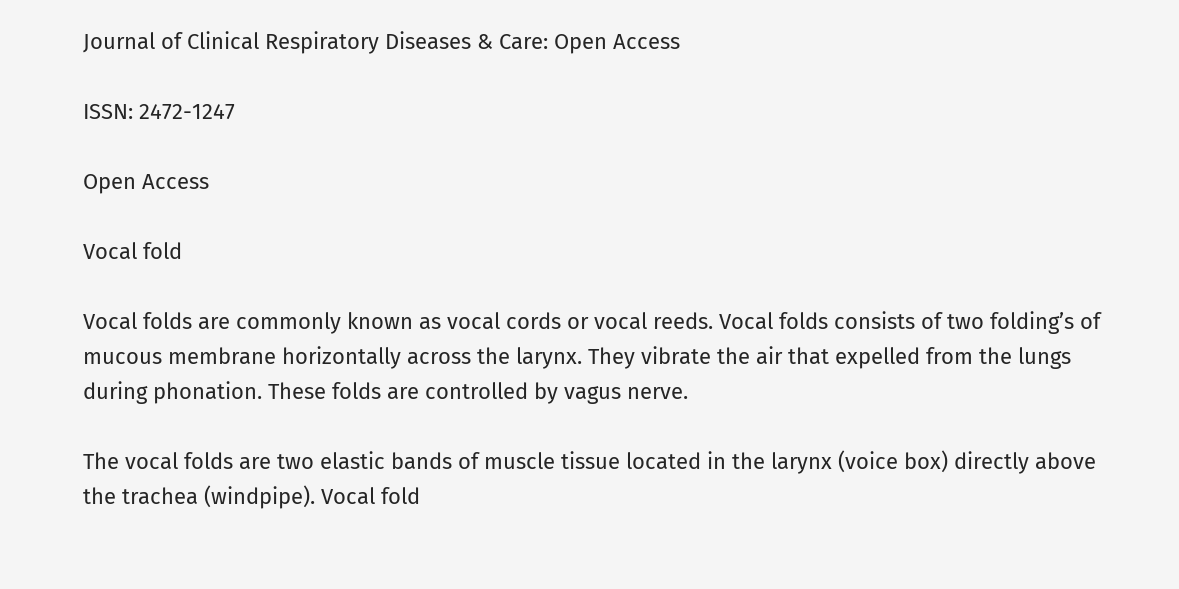Journal of Clinical Respiratory Diseases & Care: Open Access

ISSN: 2472-1247

Open Access

Vocal fold

Vocal folds are commonly known as vocal cords or vocal reeds. Vocal folds consists of two folding’s of mucous membrane horizontally across the larynx. They vibrate the air that expelled from the lungs during phonation. These folds are controlled by vagus nerve.

The vocal folds are two elastic bands of muscle tissue located in the larynx (voice box) directly above the trachea (windpipe). Vocal fold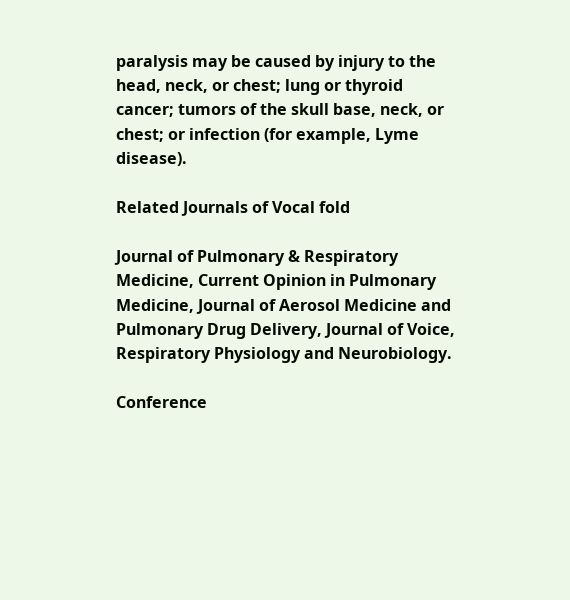paralysis may be caused by injury to the head, neck, or chest; lung or thyroid cancer; tumors of the skull base, neck, or chest; or infection (for example, Lyme disease).

Related Journals of Vocal fold

Journal of Pulmonary & Respiratory Medicine, Current Opinion in Pulmonary Medicine, Journal of Aerosol Medicine and Pulmonary Drug Delivery, Journal of Voice, Respiratory Physiology and Neurobiology.

Conference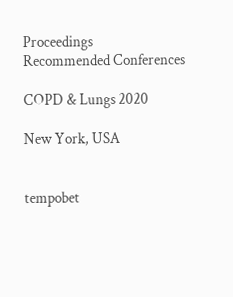Proceedings
Recommended Conferences

COPD & Lungs 2020

New York, USA


tempobet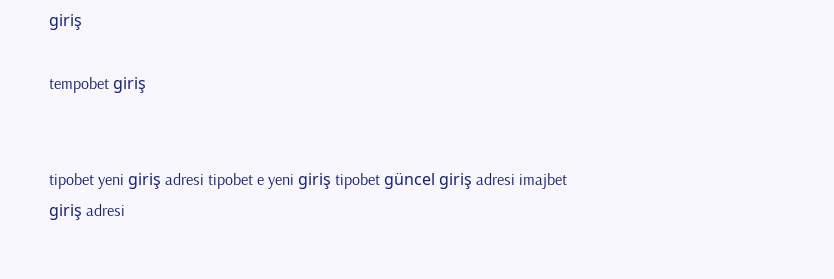giriş

tempobet giriş


tipobet yeni giriş adresi tipobet e yeni giriş tipobet güncel giriş adresi imajbet giriş adresi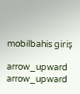mobilbahis giriş

arrow_upward arrow_upward